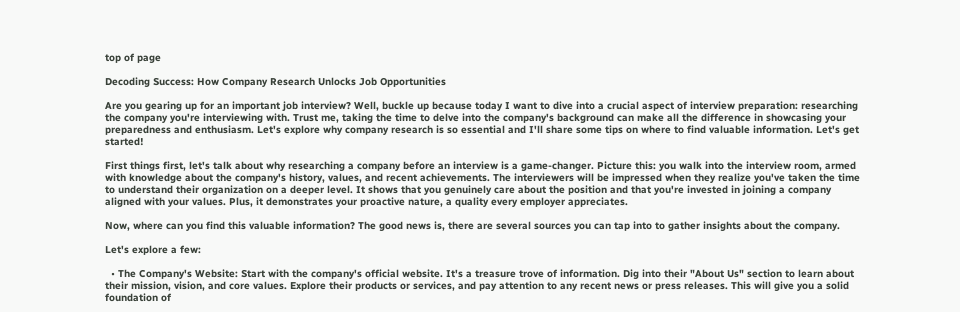top of page

Decoding Success: How Company Research Unlocks Job Opportunities

Are you gearing up for an important job interview? Well, buckle up because today I want to dive into a crucial aspect of interview preparation: researching the company you're interviewing with. Trust me, taking the time to delve into the company's background can make all the difference in showcasing your preparedness and enthusiasm. Let's explore why company research is so essential and I'll share some tips on where to find valuable information. Let's get started!

First things first, let's talk about why researching a company before an interview is a game-changer. Picture this: you walk into the interview room, armed with knowledge about the company's history, values, and recent achievements. The interviewers will be impressed when they realize you've taken the time to understand their organization on a deeper level. It shows that you genuinely care about the position and that you're invested in joining a company aligned with your values. Plus, it demonstrates your proactive nature, a quality every employer appreciates.

Now, where can you find this valuable information? The good news is, there are several sources you can tap into to gather insights about the company.

Let's explore a few:

  • The Company's Website: Start with the company's official website. It's a treasure trove of information. Dig into their "About Us" section to learn about their mission, vision, and core values. Explore their products or services, and pay attention to any recent news or press releases. This will give you a solid foundation of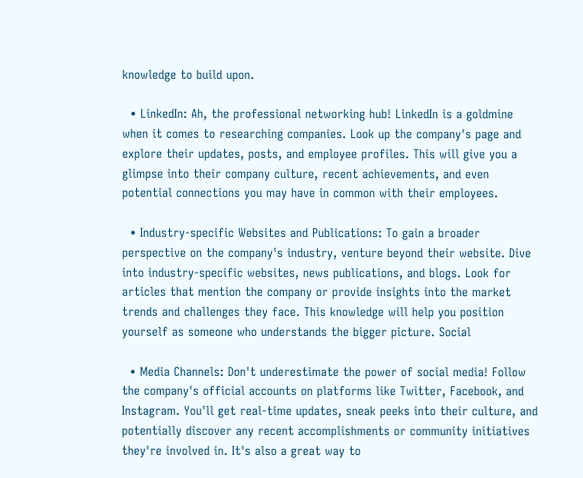knowledge to build upon.

  • LinkedIn: Ah, the professional networking hub! LinkedIn is a goldmine when it comes to researching companies. Look up the company's page and explore their updates, posts, and employee profiles. This will give you a glimpse into their company culture, recent achievements, and even potential connections you may have in common with their employees.

  • Industry-specific Websites and Publications: To gain a broader perspective on the company's industry, venture beyond their website. Dive into industry-specific websites, news publications, and blogs. Look for articles that mention the company or provide insights into the market trends and challenges they face. This knowledge will help you position yourself as someone who understands the bigger picture. Social

  • Media Channels: Don't underestimate the power of social media! Follow the company's official accounts on platforms like Twitter, Facebook, and Instagram. You'll get real-time updates, sneak peeks into their culture, and potentially discover any recent accomplishments or community initiatives they're involved in. It's also a great way to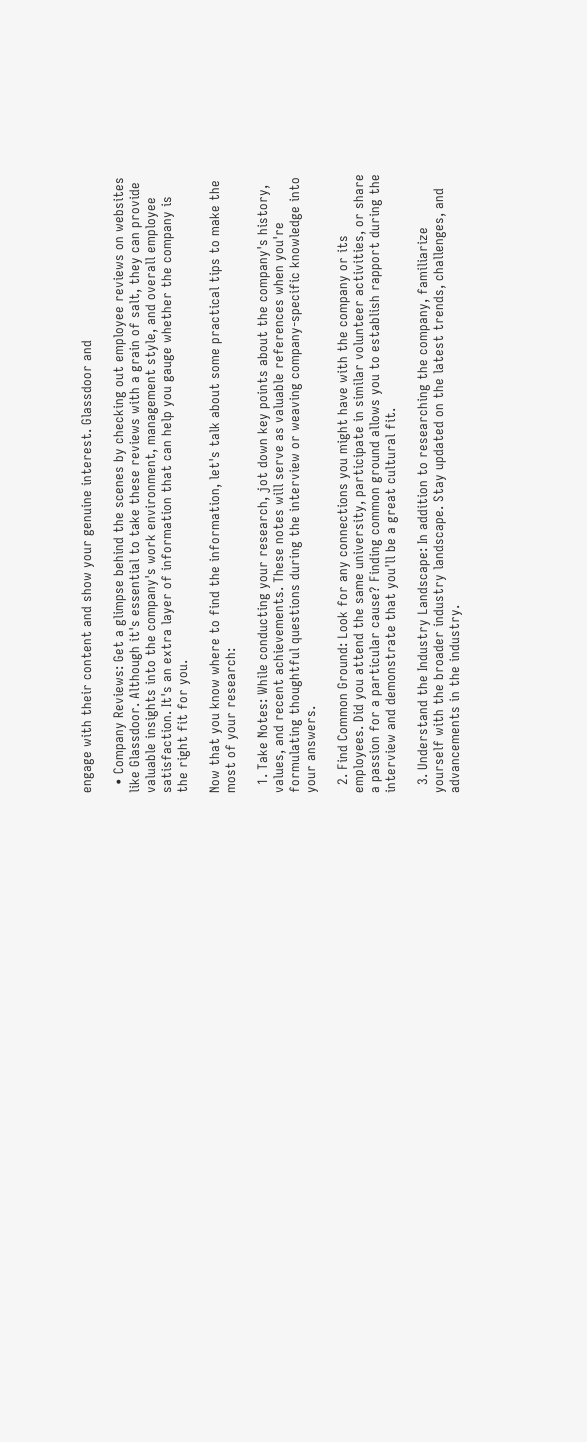engage with their content and show your genuine interest. Glassdoor and

  • Company Reviews: Get a glimpse behind the scenes by checking out employee reviews on websites like Glassdoor. Although it's essential to take these reviews with a grain of salt, they can provide valuable insights into the company's work environment, management style, and overall employee satisfaction. It's an extra layer of information that can help you gauge whether the company is the right fit for you.

Now that you know where to find the information, let's talk about some practical tips to make the most of your research:

  1. Take Notes: While conducting your research, jot down key points about the company's history, values, and recent achievements. These notes will serve as valuable references when you're formulating thoughtful questions during the interview or weaving company-specific knowledge into your answers.

  2. Find Common Ground: Look for any connections you might have with the company or its employees. Did you attend the same university, participate in similar volunteer activities, or share a passion for a particular cause? Finding common ground allows you to establish rapport during the interview and demonstrate that you'll be a great cultural fit.

  3. Understand the Industry Landscape: In addition to researching the company, familiarize yourself with the broader industry landscape. Stay updated on the latest trends, challenges, and advancements in the industry.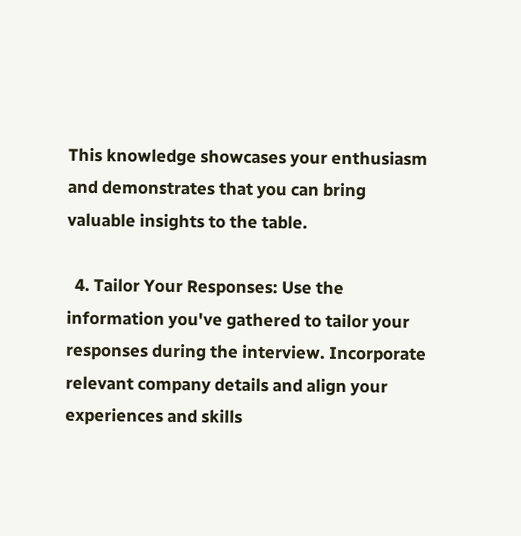This knowledge showcases your enthusiasm and demonstrates that you can bring valuable insights to the table.

  4. Tailor Your Responses: Use the information you've gathered to tailor your responses during the interview. Incorporate relevant company details and align your experiences and skills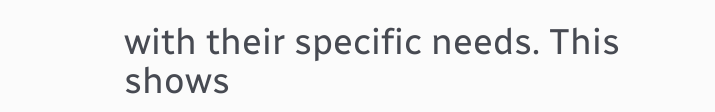with their specific needs. This shows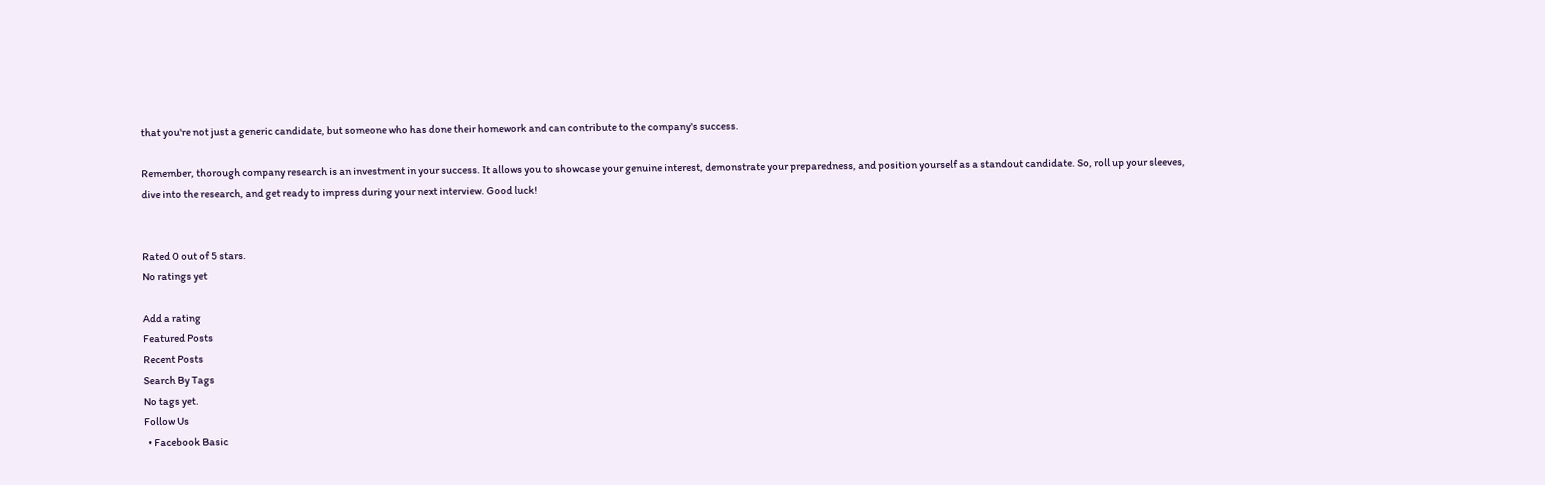that you're not just a generic candidate, but someone who has done their homework and can contribute to the company's success.

Remember, thorough company research is an investment in your success. It allows you to showcase your genuine interest, demonstrate your preparedness, and position yourself as a standout candidate. So, roll up your sleeves, dive into the research, and get ready to impress during your next interview. Good luck!


Rated 0 out of 5 stars.
No ratings yet

Add a rating
Featured Posts
Recent Posts
Search By Tags
No tags yet.
Follow Us
  • Facebook Basic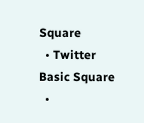Square
  • Twitter Basic Square
  •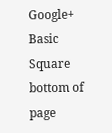Google+ Basic Square
bottom of page